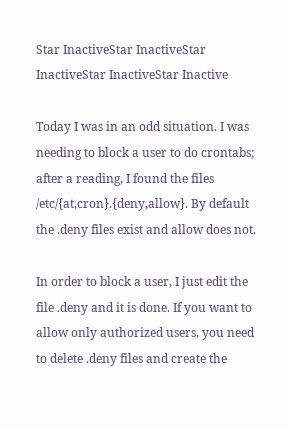Star InactiveStar InactiveStar InactiveStar InactiveStar Inactive

Today I was in an odd situation. I was needing to block a user to do crontabs; after a reading, I found the files /etc/{at,cron}.{deny,allow}. By default the .deny files exist and allow does not.

In order to block a user, I just edit the file .deny and it is done. If you want to allow only authorized users, you need to delete .deny files and create the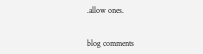.allow ones.


blog comments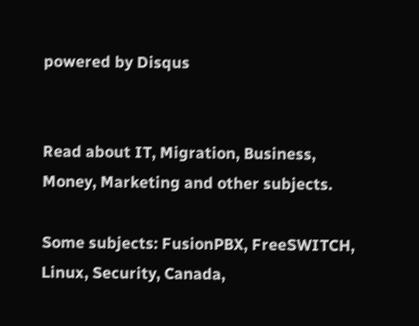powered by Disqus


Read about IT, Migration, Business, Money, Marketing and other subjects.

Some subjects: FusionPBX, FreeSWITCH, Linux, Security, Canada,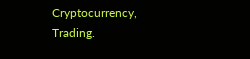Cryptocurrency, Trading.